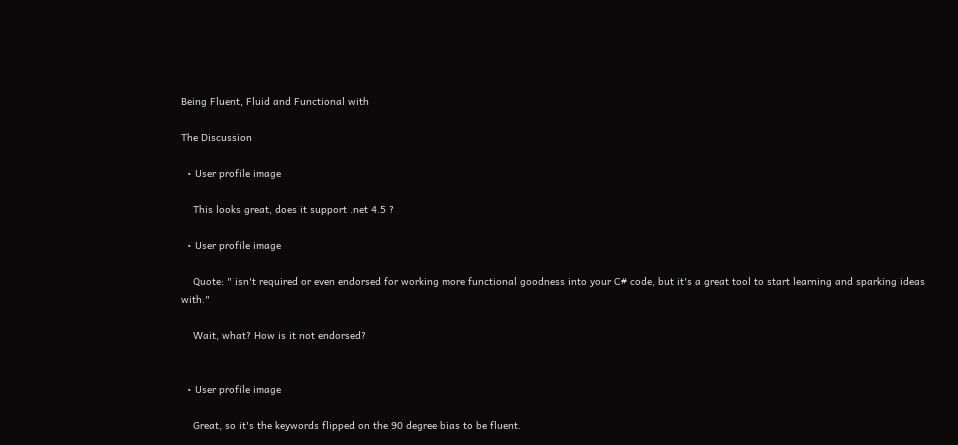Being Fluent, Fluid and Functional with

The Discussion

  • User profile image

    This looks great, does it support .net 4.5 ?

  • User profile image

    Quote: " isn't required or even endorsed for working more functional goodness into your C# code, but it's a great tool to start learning and sparking ideas with."

    Wait, what? How is it not endorsed?


  • User profile image

    Great, so it's the keywords flipped on the 90 degree bias to be fluent.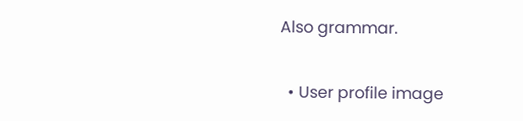Also grammar.

  • User profile image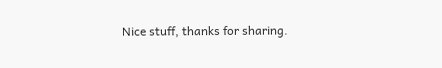Nice stuff, thanks for sharing.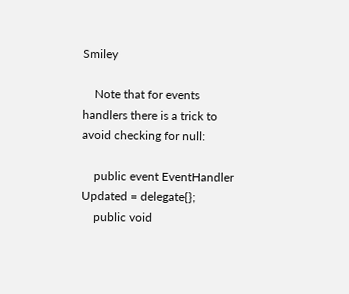Smiley

    Note that for events handlers there is a trick to avoid checking for null:

    public event EventHandler Updated = delegate{};
    public void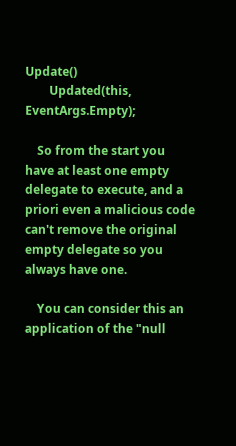Update()
        Updated(this, EventArgs.Empty);

    So from the start you have at least one empty delegate to execute, and a priori even a malicious code can't remove the original empty delegate so you always have one.

    You can consider this an application of the "null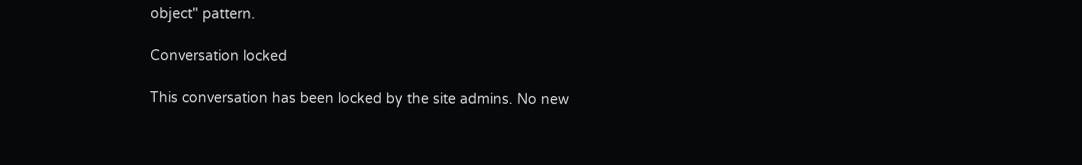object" pattern.

Conversation locked

This conversation has been locked by the site admins. No new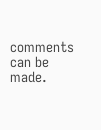comments can be made.